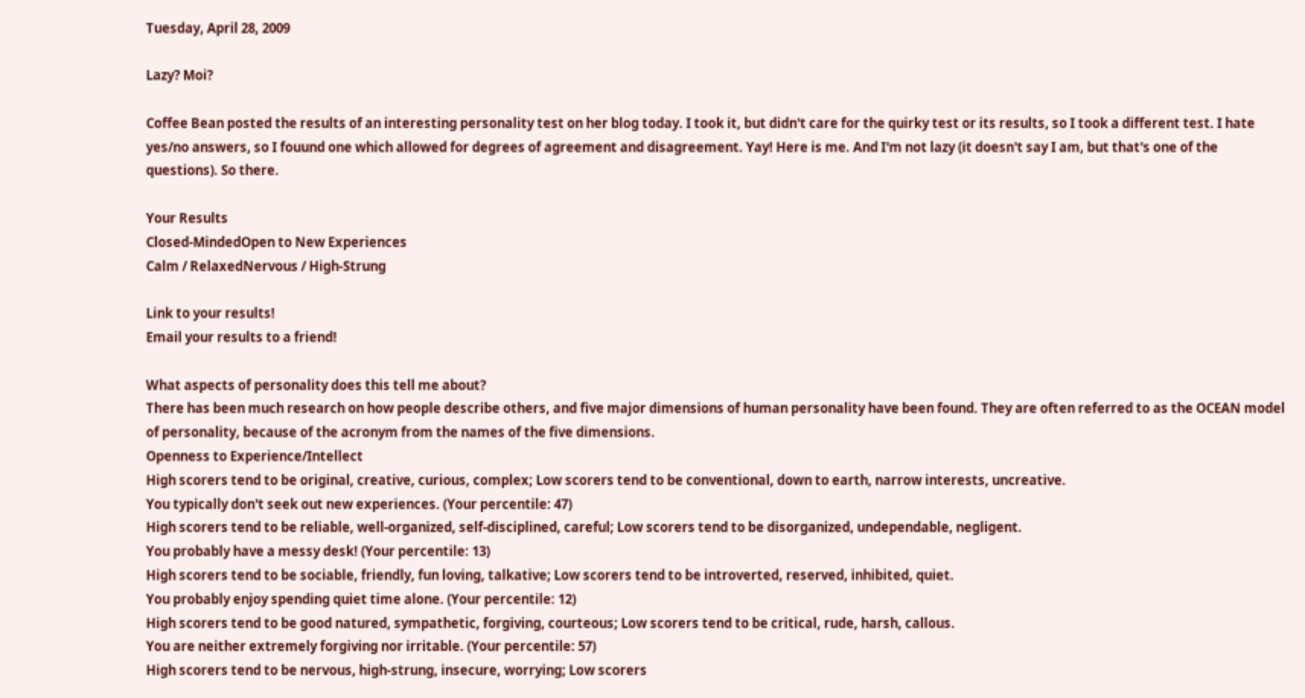Tuesday, April 28, 2009

Lazy? Moi?

Coffee Bean posted the results of an interesting personality test on her blog today. I took it, but didn't care for the quirky test or its results, so I took a different test. I hate yes/no answers, so I fouund one which allowed for degrees of agreement and disagreement. Yay! Here is me. And I'm not lazy (it doesn't say I am, but that's one of the questions). So there.

Your Results
Closed-MindedOpen to New Experiences
Calm / RelaxedNervous / High-Strung

Link to your results!
Email your results to a friend!

What aspects of personality does this tell me about?
There has been much research on how people describe others, and five major dimensions of human personality have been found. They are often referred to as the OCEAN model of personality, because of the acronym from the names of the five dimensions.
Openness to Experience/Intellect
High scorers tend to be original, creative, curious, complex; Low scorers tend to be conventional, down to earth, narrow interests, uncreative.
You typically don't seek out new experiences. (Your percentile: 47)
High scorers tend to be reliable, well-organized, self-disciplined, careful; Low scorers tend to be disorganized, undependable, negligent.
You probably have a messy desk! (Your percentile: 13)
High scorers tend to be sociable, friendly, fun loving, talkative; Low scorers tend to be introverted, reserved, inhibited, quiet.
You probably enjoy spending quiet time alone. (Your percentile: 12)
High scorers tend to be good natured, sympathetic, forgiving, courteous; Low scorers tend to be critical, rude, harsh, callous.
You are neither extremely forgiving nor irritable. (Your percentile: 57)
High scorers tend to be nervous, high-strung, insecure, worrying; Low scorers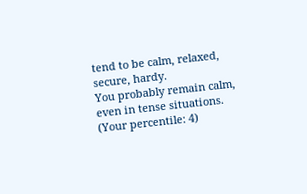tend to be calm, relaxed, secure, hardy.
You probably remain calm, even in tense situations. (Your percentile: 4)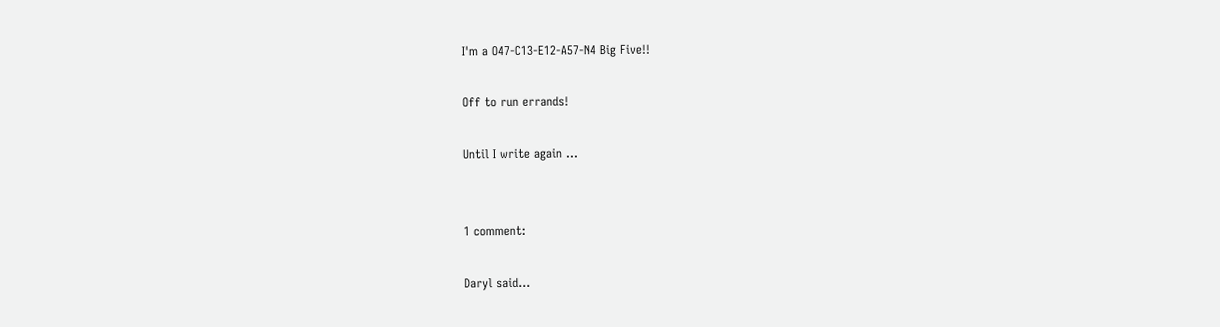I'm a O47-C13-E12-A57-N4 Big Five!!

Off to run errands!

Until I write again ...


1 comment:

Daryl said...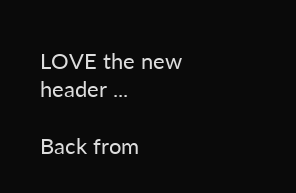LOVE the new header ...

Back from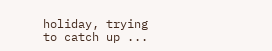holiday, trying to catch up ...